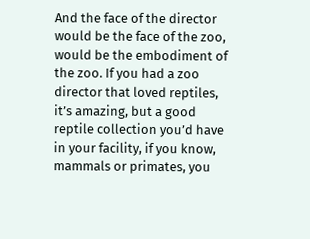And the face of the director would be the face of the zoo, would be the embodiment of the zoo. If you had a zoo director that loved reptiles, it’s amazing, but a good reptile collection you’d have in your facility, if you know, mammals or primates, you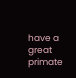have a great primate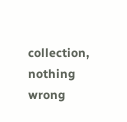collection, nothing wrong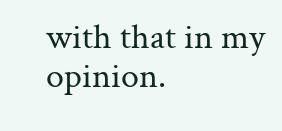with that in my opinion.